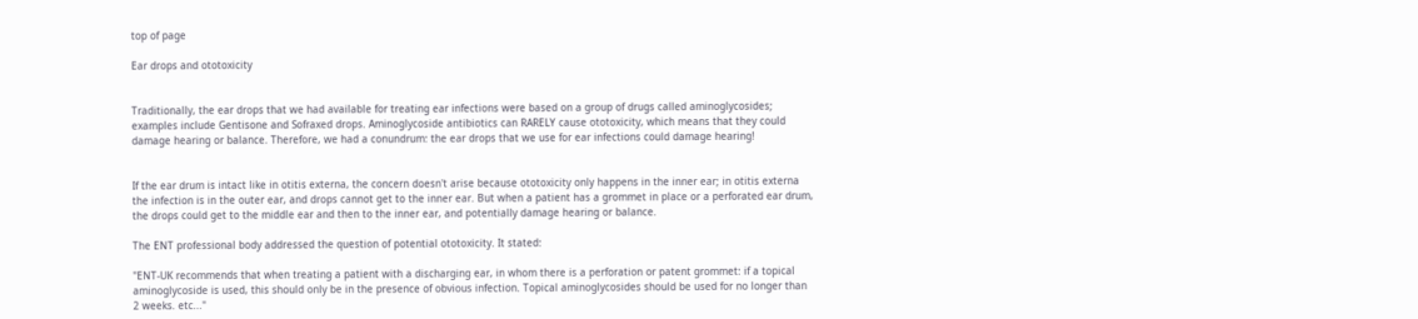top of page

Ear drops and ototoxicity


Traditionally, the ear drops that we had available for treating ear infections were based on a group of drugs called aminoglycosides; examples include Gentisone and Sofraxed drops. Aminoglycoside antibiotics can RARELY cause ototoxicity, which means that they could damage hearing or balance. Therefore, we had a conundrum: the ear drops that we use for ear infections could damage hearing!


If the ear drum is intact like in otitis externa, the concern doesn't arise because ototoxicity only happens in the inner ear; in otitis externa the infection is in the outer ear, and drops cannot get to the inner ear. But when a patient has a grommet in place or a perforated ear drum, the drops could get to the middle ear and then to the inner ear, and potentially damage hearing or balance.

The ENT professional body addressed the question of potential ototoxicity. It stated:

"ENT-UK recommends that when treating a patient with a discharging ear, in whom there is a perforation or patent grommet: if a topical aminoglycoside is used, this should only be in the presence of obvious infection. Topical aminoglycosides should be used for no longer than 2 weeks. etc..."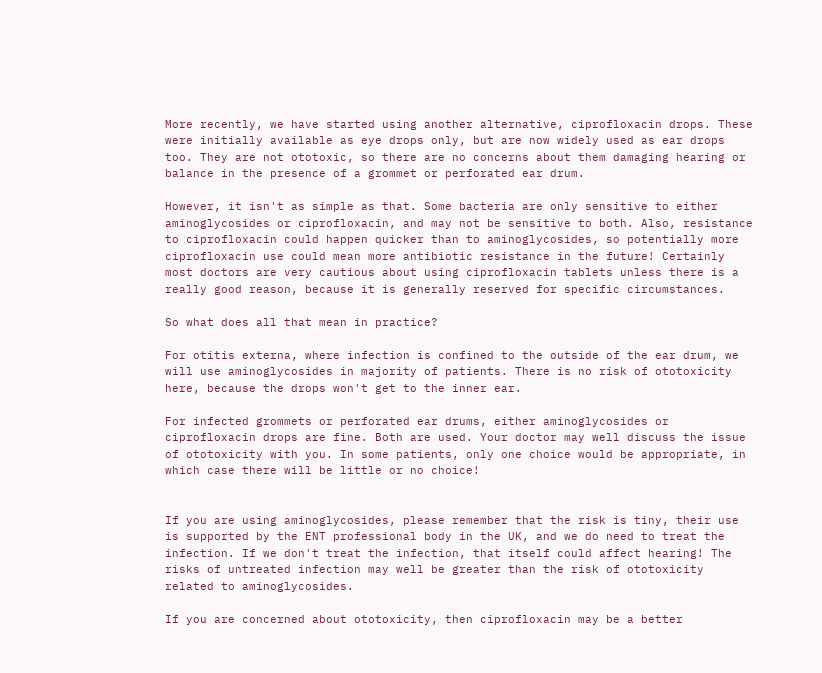More recently, we have started using another alternative, ciprofloxacin drops. These were initially available as eye drops only, but are now widely used as ear drops too. They are not ototoxic, so there are no concerns about them damaging hearing or balance in the presence of a grommet or perforated ear drum.

However, it isn't as simple as that. Some bacteria are only sensitive to either aminoglycosides or ciprofloxacin, and may not be sensitive to both. Also, resistance to ciprofloxacin could happen quicker than to aminoglycosides, so potentially more ciprofloxacin use could mean more antibiotic resistance in the future! Certainly most doctors are very cautious about using ciprofloxacin tablets unless there is a really good reason, because it is generally reserved for specific circumstances.

So what does all that mean in practice?

For otitis externa, where infection is confined to the outside of the ear drum, we will use aminoglycosides in majority of patients. There is no risk of ototoxicity here, because the drops won't get to the inner ear.

For infected grommets or perforated ear drums, either aminoglycosides or ciprofloxacin drops are fine. Both are used. Your doctor may well discuss the issue of ototoxicity with you. In some patients, only one choice would be appropriate, in which case there will be little or no choice!


If you are using aminoglycosides, please remember that the risk is tiny, their use is supported by the ENT professional body in the UK, and we do need to treat the infection. If we don't treat the infection, that itself could affect hearing! The risks of untreated infection may well be greater than the risk of ototoxicity related to aminoglycosides.

If you are concerned about ototoxicity, then ciprofloxacin may be a better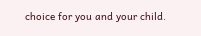choice for you and your child.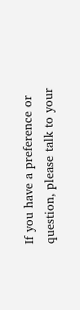If you have a preference or question, please talk to your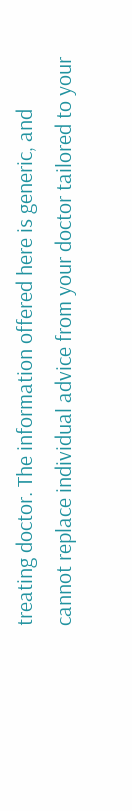treating doctor. The information offered here is generic, and cannot replace individual advice from your doctor tailored to your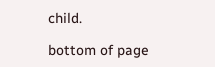child.

bottom of page